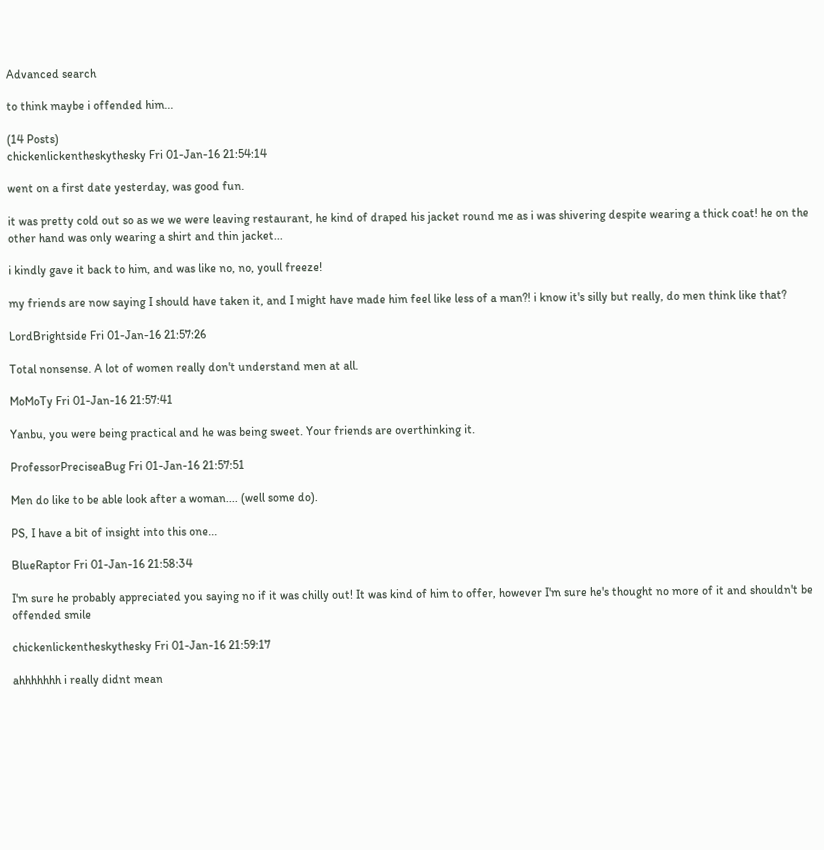Advanced search

to think maybe i offended him...

(14 Posts)
chickenlickentheskythesky Fri 01-Jan-16 21:54:14

went on a first date yesterday, was good fun.

it was pretty cold out so as we we were leaving restaurant, he kind of draped his jacket round me as i was shivering despite wearing a thick coat! he on the other hand was only wearing a shirt and thin jacket...

i kindly gave it back to him, and was like no, no, youll freeze!

my friends are now saying I should have taken it, and I might have made him feel like less of a man?! i know it's silly but really, do men think like that?

LordBrightside Fri 01-Jan-16 21:57:26

Total nonsense. A lot of women really don't understand men at all.

MoMoTy Fri 01-Jan-16 21:57:41

Yanbu, you were being practical and he was being sweet. Your friends are overthinking it.

ProfessorPreciseaBug Fri 01-Jan-16 21:57:51

Men do like to be able look after a woman.... (well some do).

PS, I have a bit of insight into this one...

BlueRaptor Fri 01-Jan-16 21:58:34

I'm sure he probably appreciated you saying no if it was chilly out! It was kind of him to offer, however I'm sure he's thought no more of it and shouldn't be offended smile

chickenlickentheskythesky Fri 01-Jan-16 21:59:17

ahhhhhhh i really didnt mean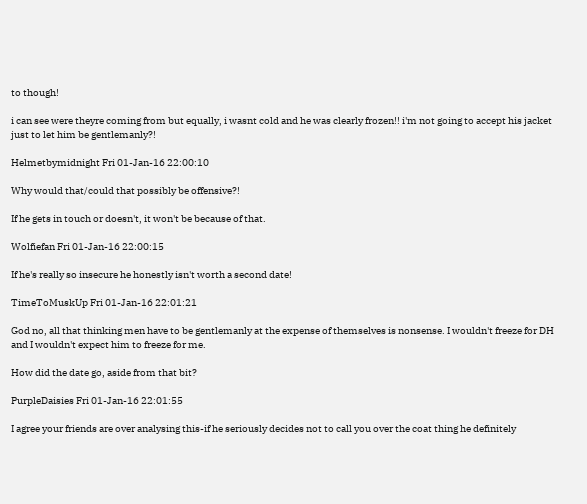to though!

i can see were theyre coming from but equally, i wasnt cold and he was clearly frozen!! i'm not going to accept his jacket just to let him be gentlemanly?!

Helmetbymidnight Fri 01-Jan-16 22:00:10

Why would that/could that possibly be offensive?!

If he gets in touch or doesn't, it won't be because of that.

Wolfiefan Fri 01-Jan-16 22:00:15

If he's really so insecure he honestly isn't worth a second date!

TimeToMuskUp Fri 01-Jan-16 22:01:21

God no, all that thinking men have to be gentlemanly at the expense of themselves is nonsense. I wouldn't freeze for DH and I wouldn't expect him to freeze for me.

How did the date go, aside from that bit?

PurpleDaisies Fri 01-Jan-16 22:01:55

I agree your friends are over analysing this-if he seriously decides not to call you over the coat thing he definitely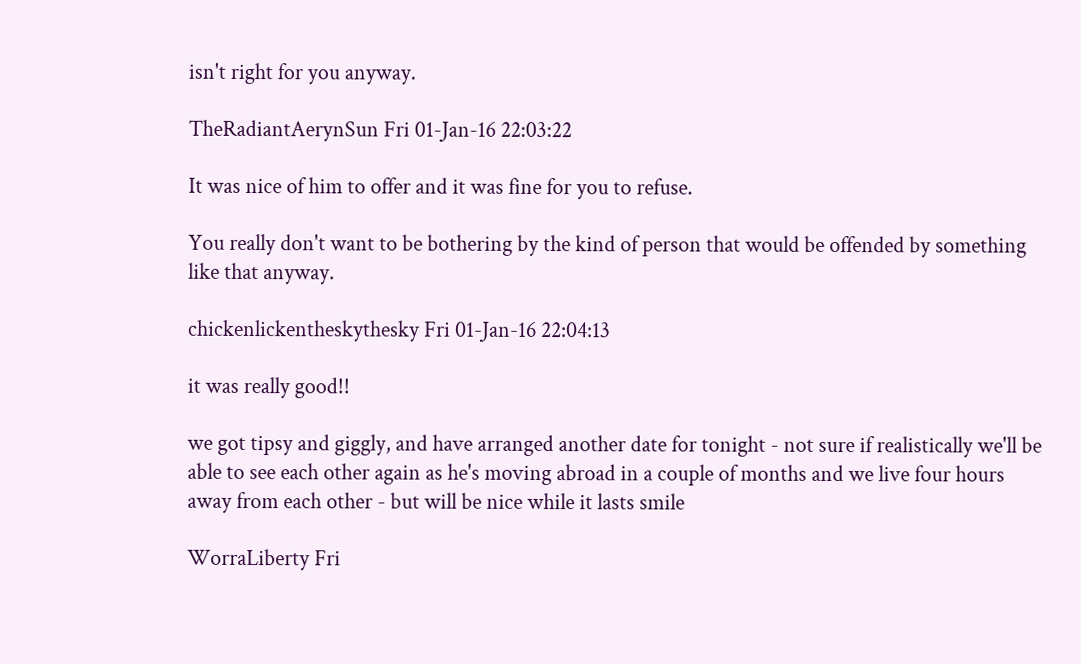isn't right for you anyway.

TheRadiantAerynSun Fri 01-Jan-16 22:03:22

It was nice of him to offer and it was fine for you to refuse.

You really don't want to be bothering by the kind of person that would be offended by something like that anyway.

chickenlickentheskythesky Fri 01-Jan-16 22:04:13

it was really good!!

we got tipsy and giggly, and have arranged another date for tonight - not sure if realistically we'll be able to see each other again as he's moving abroad in a couple of months and we live four hours away from each other - but will be nice while it lasts smile

WorraLiberty Fri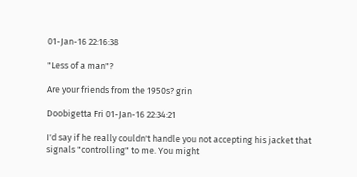01-Jan-16 22:16:38

"Less of a man"?

Are your friends from the 1950s? grin

Doobigetta Fri 01-Jan-16 22:34:21

I'd say if he really couldn't handle you not accepting his jacket that signals "controlling" to me. You might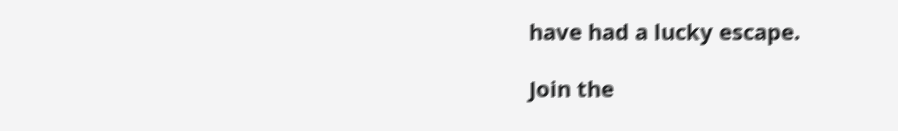have had a lucky escape.

Join the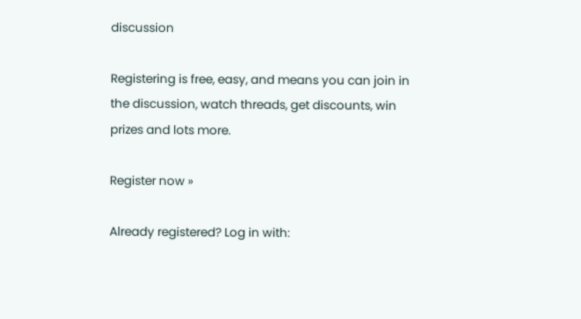discussion

Registering is free, easy, and means you can join in the discussion, watch threads, get discounts, win prizes and lots more.

Register now »

Already registered? Log in with: